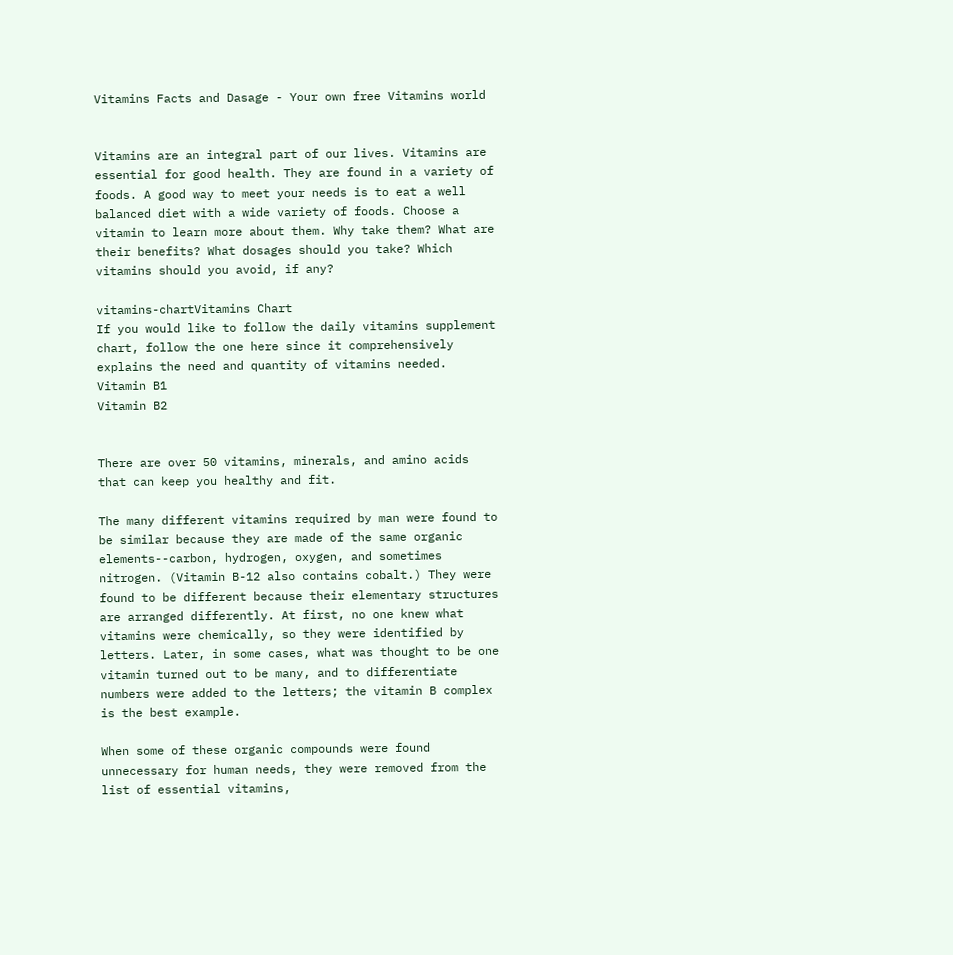Vitamins Facts and Dasage - Your own free Vitamins world


Vitamins are an integral part of our lives. Vitamins are essential for good health. They are found in a variety of foods. A good way to meet your needs is to eat a well balanced diet with a wide variety of foods. Choose a vitamin to learn more about them. Why take them? What are their benefits? What dosages should you take? Which vitamins should you avoid, if any?

vitamins-chartVitamins Chart
If you would like to follow the daily vitamins supplement chart, follow the one here since it comprehensively explains the need and quantity of vitamins needed.
Vitamin B1
Vitamin B2


There are over 50 vitamins, minerals, and amino acids that can keep you healthy and fit.

The many different vitamins required by man were found to be similar because they are made of the same organic elements--carbon, hydrogen, oxygen, and sometimes nitrogen. (Vitamin B-12 also contains cobalt.) They were found to be different because their elementary structures are arranged differently. At first, no one knew what vitamins were chemically, so they were identified by letters. Later, in some cases, what was thought to be one vitamin turned out to be many, and to differentiate numbers were added to the letters; the vitamin B complex is the best example.

When some of these organic compounds were found unnecessary for human needs, they were removed from the list of essential vitamins,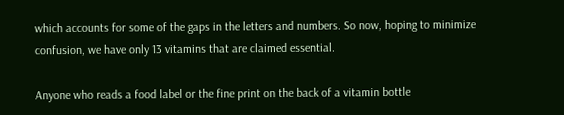which accounts for some of the gaps in the letters and numbers. So now, hoping to minimize confusion, we have only 13 vitamins that are claimed essential.

Anyone who reads a food label or the fine print on the back of a vitamin bottle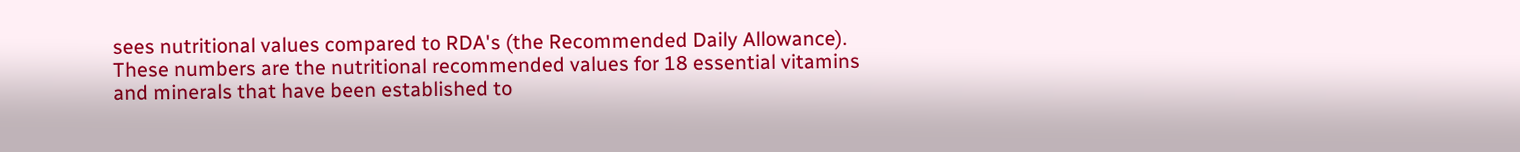sees nutritional values compared to RDA's (the Recommended Daily Allowance). These numbers are the nutritional recommended values for 18 essential vitamins and minerals that have been established to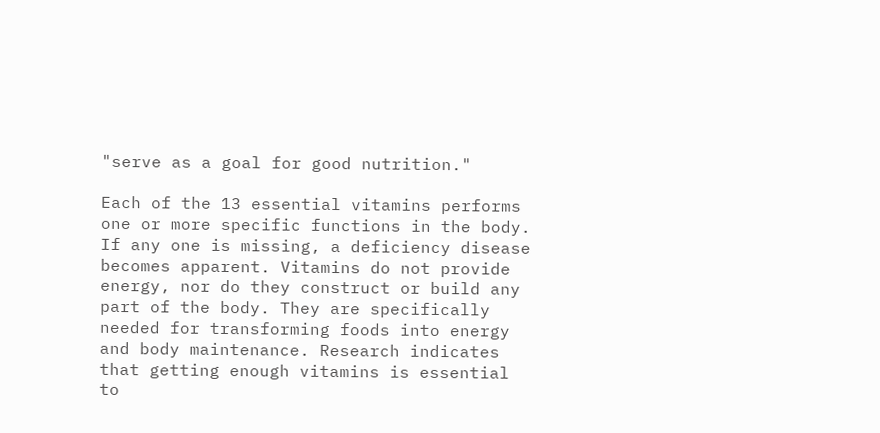"serve as a goal for good nutrition."

Each of the 13 essential vitamins performs one or more specific functions in the body. If any one is missing, a deficiency disease becomes apparent. Vitamins do not provide energy, nor do they construct or build any part of the body. They are specifically needed for transforming foods into energy and body maintenance. Research indicates that getting enough vitamins is essential to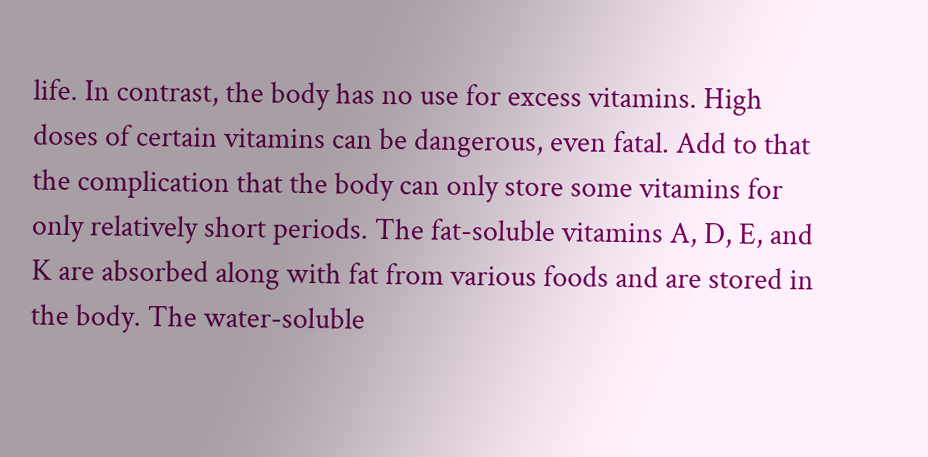life. In contrast, the body has no use for excess vitamins. High doses of certain vitamins can be dangerous, even fatal. Add to that the complication that the body can only store some vitamins for only relatively short periods. The fat-soluble vitamins A, D, E, and K are absorbed along with fat from various foods and are stored in the body. The water-soluble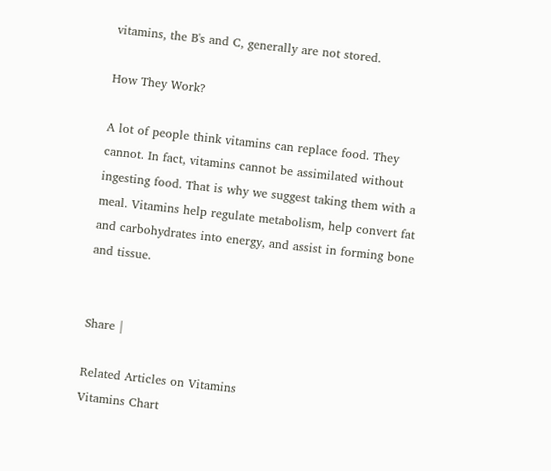vitamins, the B's and C, generally are not stored.

How They Work?

A lot of people think vitamins can replace food. They cannot. In fact, vitamins cannot be assimilated without ingesting food. That is why we suggest taking them with a meal. Vitamins help regulate metabolism, help convert fat and carbohydrates into energy, and assist in forming bone and tissue.


Share |

Related Articles on Vitamins
Vitamins Chart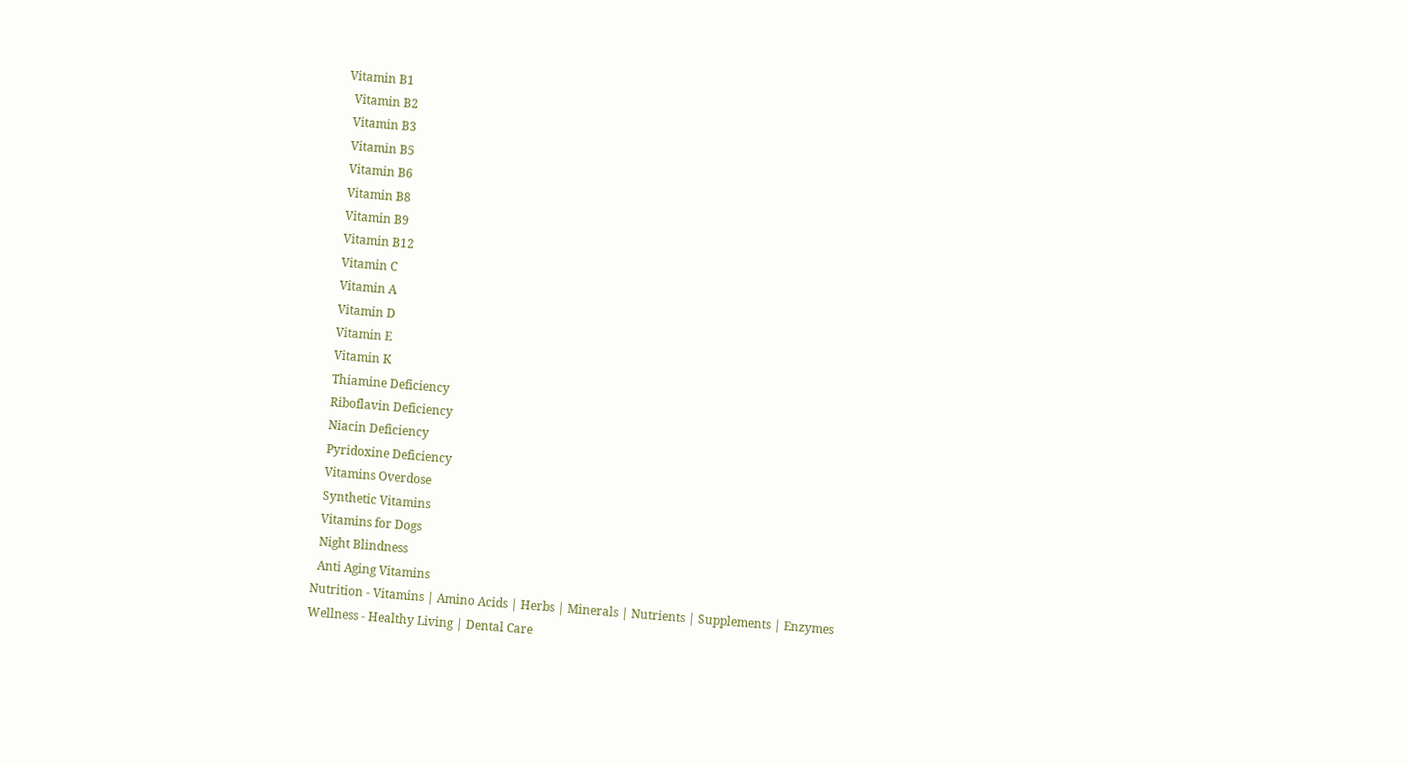Vitamin B1
  Vitamin B2
  Vitamin B3
  Vitamin B5
  Vitamin B6
  Vitamin B8
  Vitamin B9
  Vitamin B12
  Vitamin C
  Vitamin A
  Vitamin D
  Vitamin E
  Vitamin K
  Thiamine Deficiency
  Riboflavin Deficiency
  Niacin Deficiency
  Pyridoxine Deficiency
  Vitamins Overdose
  Synthetic Vitamins
  Vitamins for Dogs
  Night Blindness
  Anti Aging Vitamins
Nutrition - Vitamins | Amino Acids | Herbs | Minerals | Nutrients | Supplements | Enzymes
Wellness - Healthy Living | Dental Care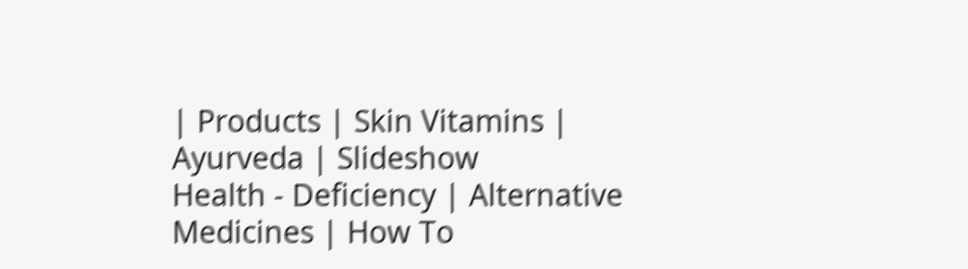| Products | Skin Vitamins | Ayurveda | Slideshow
Health - Deficiency | Alternative Medicines | How To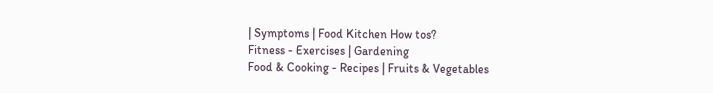| Symptoms | Food Kitchen How tos?
Fitness - Exercises | Gardening
Food & Cooking - Recipes | Fruits & Vegetables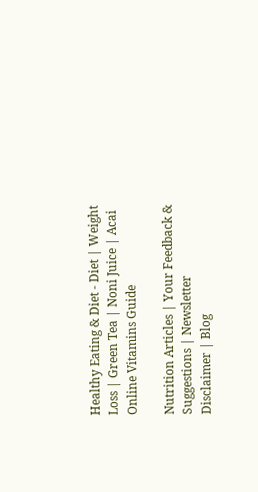Healthy Eating & Diet - Diet | Weight Loss | Green Tea | Noni Juice | Acai
Online Vitamins Guide

Nutrition Articles | Your Feedback & Suggestions | Newsletter
Disclaimer | Blog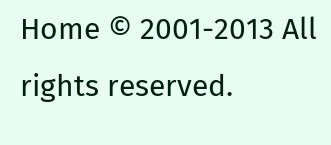Home © 2001-2013 All rights reserved.